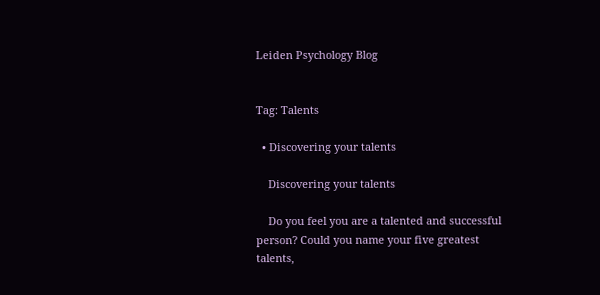Leiden Psychology Blog


Tag: Talents

  • Discovering your talents

    Discovering your talents

    Do you feel you are a talented and successful person? Could you name your five greatest talents,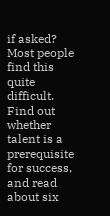if asked? Most people find this quite difficult. Find out whether talent is a prerequisite for success, and read about six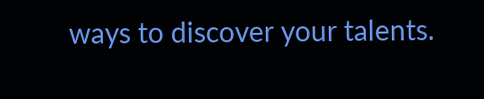ways to discover your talents.